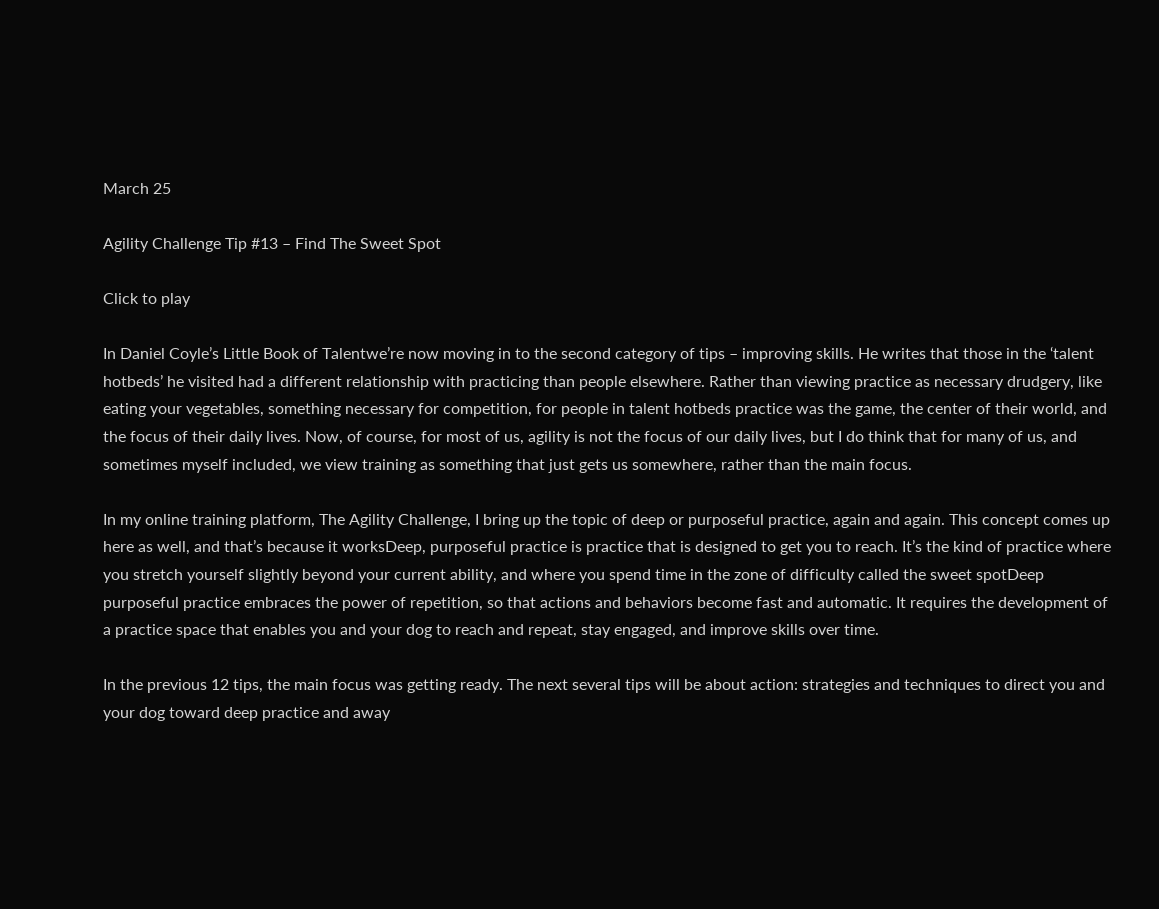March 25

Agility Challenge Tip #13 – Find The Sweet Spot

Click to play

In Daniel Coyle’s Little Book of Talentwe’re now moving in to the second category of tips – improving skills. He writes that those in the ‘talent hotbeds’ he visited had a different relationship with practicing than people elsewhere. Rather than viewing practice as necessary drudgery, like eating your vegetables, something necessary for competition, for people in talent hotbeds practice was the game, the center of their world, and the focus of their daily lives. Now, of course, for most of us, agility is not the focus of our daily lives, but I do think that for many of us, and sometimes myself included, we view training as something that just gets us somewhere, rather than the main focus.

In my online training platform, The Agility Challenge, I bring up the topic of deep or purposeful practice, again and again. This concept comes up here as well, and that’s because it worksDeep, purposeful practice is practice that is designed to get you to reach. It’s the kind of practice where you stretch yourself slightly beyond your current ability, and where you spend time in the zone of difficulty called the sweet spotDeep purposeful practice embraces the power of repetition, so that actions and behaviors become fast and automatic. It requires the development of a practice space that enables you and your dog to reach and repeat, stay engaged, and improve skills over time.

In the previous 12 tips, the main focus was getting ready. The next several tips will be about action: strategies and techniques to direct you and your dog toward deep practice and away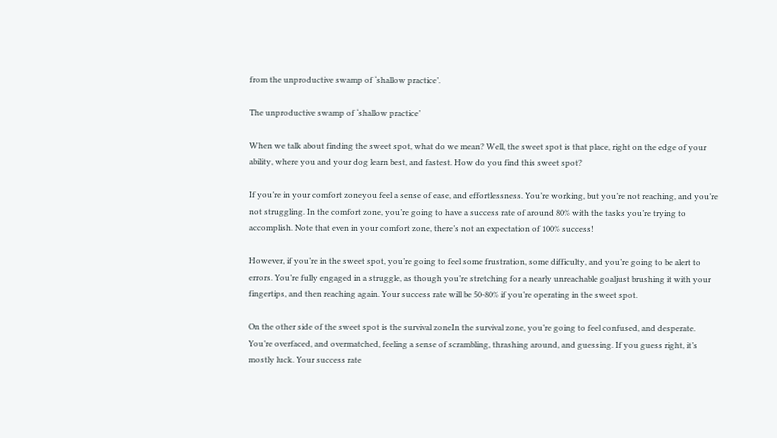from the unproductive swamp of ‘shallow practice’.

The unproductive swamp of ‘shallow practice’

When we talk about finding the sweet spot, what do we mean? Well, the sweet spot is that place, right on the edge of your ability, where you and your dog learn best, and fastest. How do you find this sweet spot?

If you’re in your comfort zoneyou feel a sense of ease, and effortlessness. You’re working, but you’re not reaching, and you’re not struggling. In the comfort zone, you’re going to have a success rate of around 80% with the tasks you’re trying to accomplish. Note that even in your comfort zone, there’s not an expectation of 100% success!

However, if you’re in the sweet spot, you’re going to feel some frustration, some difficulty, and you’re going to be alert to errors. You’re fully engaged in a struggle, as though you’re stretching for a nearly unreachable goaljust brushing it with your fingertips, and then reaching again. Your success rate will be 50-80% if you’re operating in the sweet spot.

On the other side of the sweet spot is the survival zoneIn the survival zone, you’re going to feel confused, and desperate. You’re overfaced, and overmatched, feeling a sense of scrambling, thrashing around, and guessing. If you guess right, it’s mostly luck. Your success rate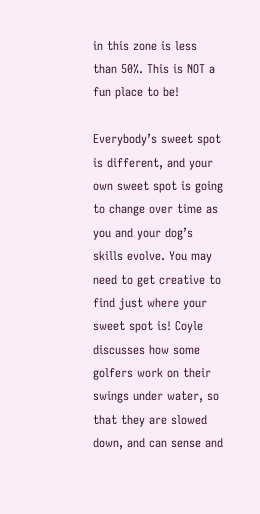in this zone is less than 50%. This is NOT a fun place to be!

Everybody’s sweet spot is different, and your own sweet spot is going to change over time as you and your dog’s skills evolve. You may need to get creative to find just where your sweet spot is! Coyle discusses how some golfers work on their swings under water, so that they are slowed down, and can sense and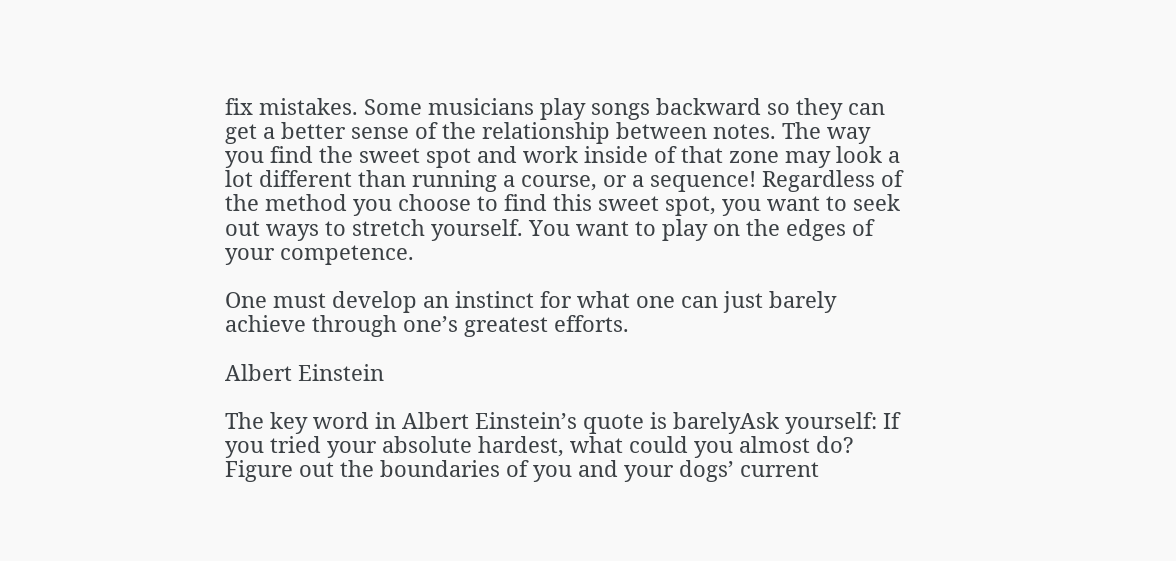fix mistakes. Some musicians play songs backward so they can get a better sense of the relationship between notes. The way you find the sweet spot and work inside of that zone may look a lot different than running a course, or a sequence! Regardless of the method you choose to find this sweet spot, you want to seek out ways to stretch yourself. You want to play on the edges of your competence.

One must develop an instinct for what one can just barely achieve through one’s greatest efforts.

Albert Einstein

The key word in Albert Einstein’s quote is barelyAsk yourself: If you tried your absolute hardest, what could you almost do? Figure out the boundaries of you and your dogs’ current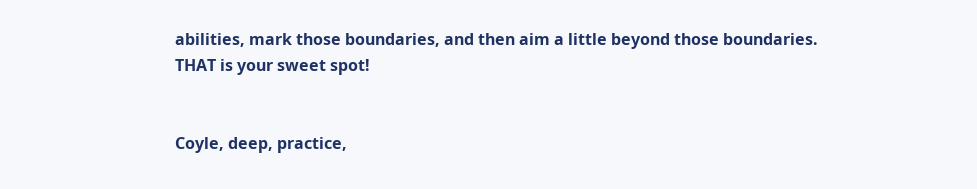abilities, mark those boundaries, and then aim a little beyond those boundaries. THAT is your sweet spot!


Coyle, deep, practice,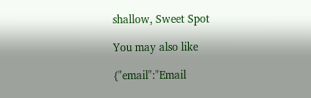shallow, Sweet Spot

You may also like

{"email":"Email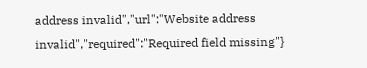address invalid","url":"Website address invalid","required":"Required field missing"}